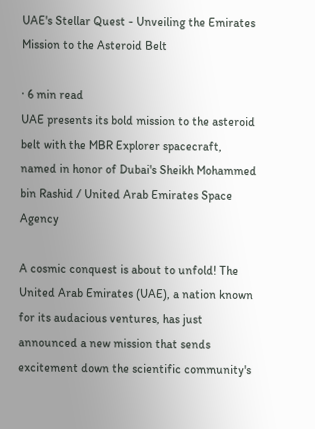UAE's Stellar Quest - Unveiling the Emirates Mission to the Asteroid Belt

· 6 min read
UAE presents its bold mission to the asteroid belt with the MBR Explorer spacecraft, named in honor of Dubai's Sheikh Mohammed bin Rashid / United Arab Emirates Space Agency

A cosmic conquest is about to unfold! The United Arab Emirates (UAE), a nation known for its audacious ventures, has just announced a new mission that sends excitement down the scientific community's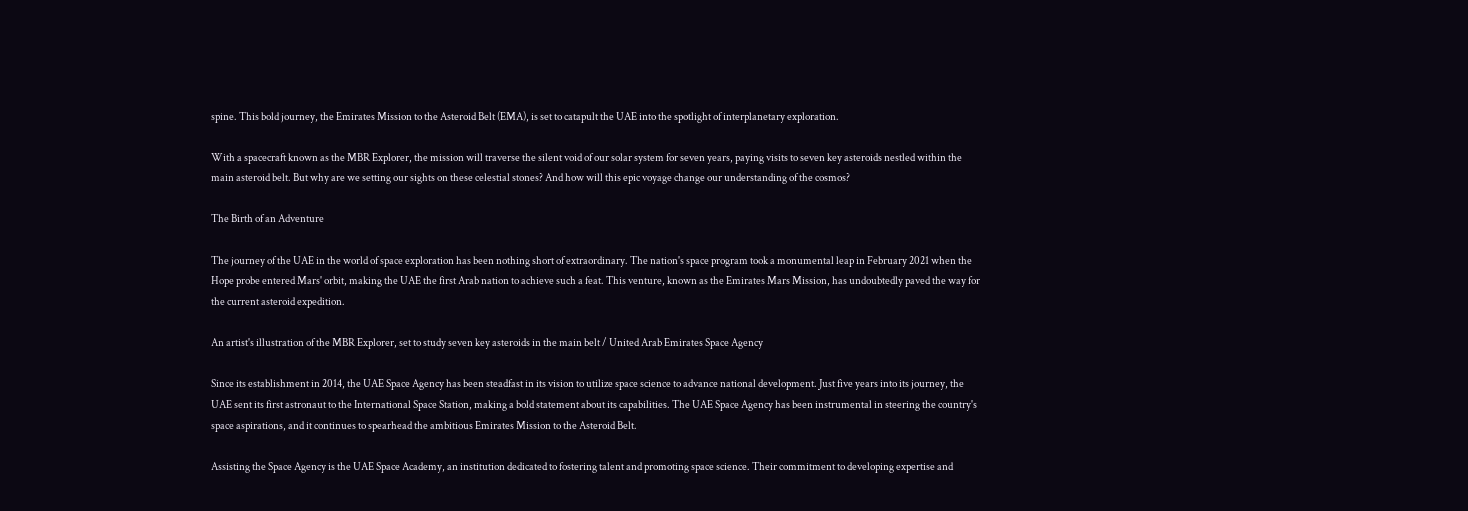spine. This bold journey, the Emirates Mission to the Asteroid Belt (EMA), is set to catapult the UAE into the spotlight of interplanetary exploration.

With a spacecraft known as the MBR Explorer, the mission will traverse the silent void of our solar system for seven years, paying visits to seven key asteroids nestled within the main asteroid belt. But why are we setting our sights on these celestial stones? And how will this epic voyage change our understanding of the cosmos?

The Birth of an Adventure

The journey of the UAE in the world of space exploration has been nothing short of extraordinary. The nation's space program took a monumental leap in February 2021 when the Hope probe entered Mars' orbit, making the UAE the first Arab nation to achieve such a feat. This venture, known as the Emirates Mars Mission, has undoubtedly paved the way for the current asteroid expedition.

An artist's illustration of the MBR Explorer, set to study seven key asteroids in the main belt / United Arab Emirates Space Agency

Since its establishment in 2014, the UAE Space Agency has been steadfast in its vision to utilize space science to advance national development. Just five years into its journey, the UAE sent its first astronaut to the International Space Station, making a bold statement about its capabilities. The UAE Space Agency has been instrumental in steering the country's space aspirations, and it continues to spearhead the ambitious Emirates Mission to the Asteroid Belt.

Assisting the Space Agency is the UAE Space Academy, an institution dedicated to fostering talent and promoting space science. Their commitment to developing expertise and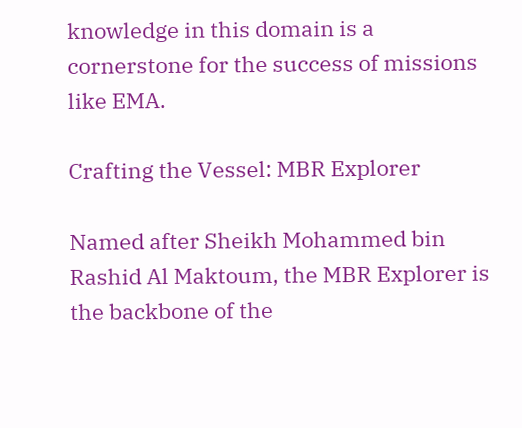knowledge in this domain is a cornerstone for the success of missions like EMA.

Crafting the Vessel: MBR Explorer

Named after Sheikh Mohammed bin Rashid Al Maktoum, the MBR Explorer is the backbone of the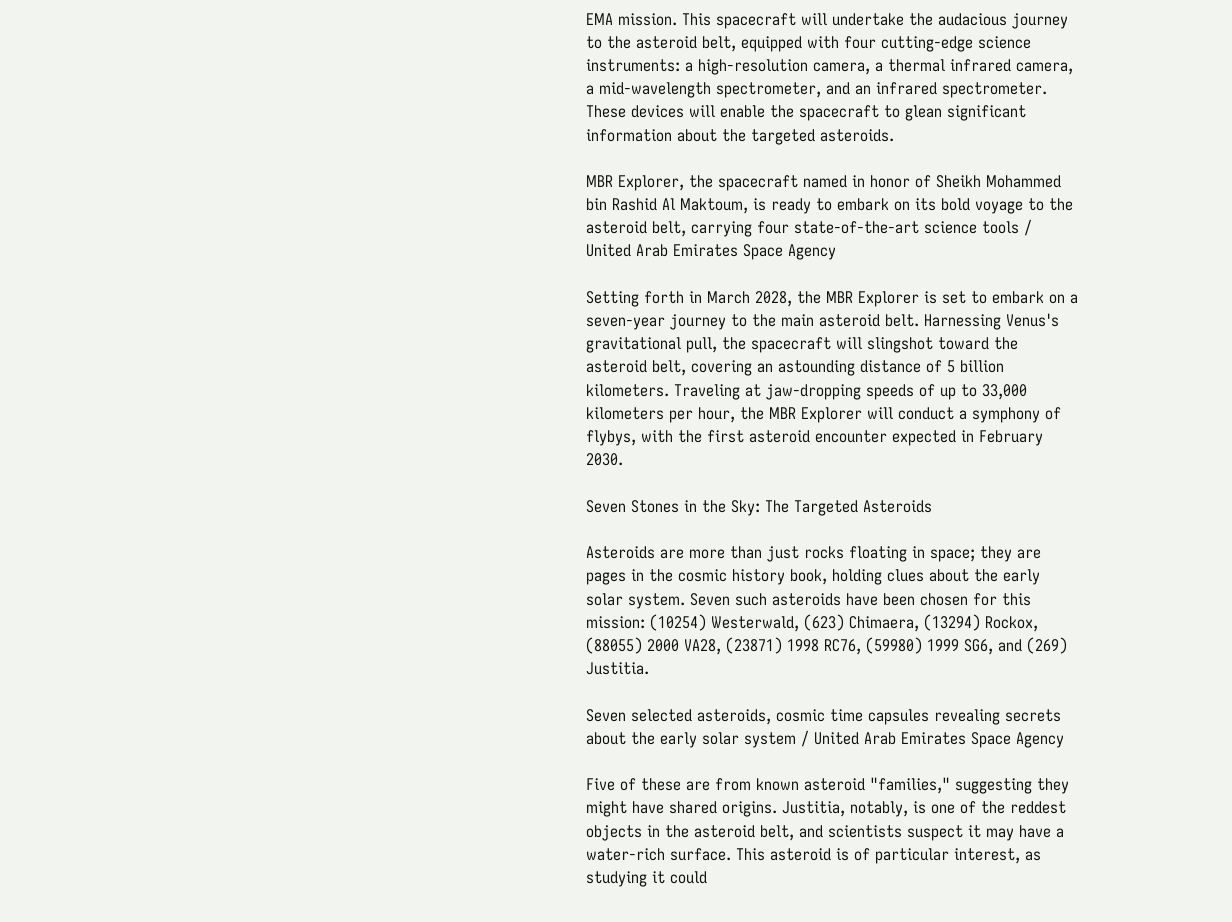EMA mission. This spacecraft will undertake the audacious journey to the asteroid belt, equipped with four cutting-edge science instruments: a high-resolution camera, a thermal infrared camera, a mid-wavelength spectrometer, and an infrared spectrometer. These devices will enable the spacecraft to glean significant information about the targeted asteroids.

MBR Explorer, the spacecraft named in honor of Sheikh Mohammed bin Rashid Al Maktoum, is ready to embark on its bold voyage to the asteroid belt, carrying four state-of-the-art science tools / United Arab Emirates Space Agency

Setting forth in March 2028, the MBR Explorer is set to embark on a seven-year journey to the main asteroid belt. Harnessing Venus's gravitational pull, the spacecraft will slingshot toward the asteroid belt, covering an astounding distance of 5 billion kilometers. Traveling at jaw-dropping speeds of up to 33,000 kilometers per hour, the MBR Explorer will conduct a symphony of flybys, with the first asteroid encounter expected in February 2030.

Seven Stones in the Sky: The Targeted Asteroids

Asteroids are more than just rocks floating in space; they are pages in the cosmic history book, holding clues about the early solar system. Seven such asteroids have been chosen for this mission: (10254) Westerwald, (623) Chimaera, (13294) Rockox, (88055) 2000 VA28, (23871) 1998 RC76, (59980) 1999 SG6, and (269) Justitia.

Seven selected asteroids, cosmic time capsules revealing secrets about the early solar system / United Arab Emirates Space Agency

Five of these are from known asteroid "families," suggesting they might have shared origins. Justitia, notably, is one of the reddest objects in the asteroid belt, and scientists suspect it may have a water-rich surface. This asteroid is of particular interest, as studying it could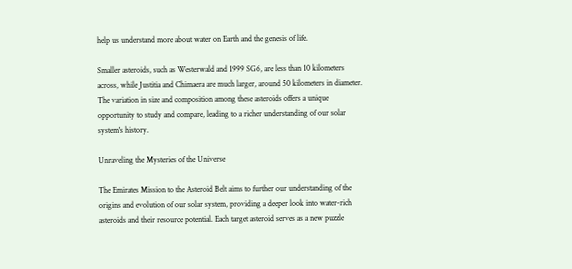help us understand more about water on Earth and the genesis of life.

Smaller asteroids, such as Westerwald and 1999 SG6, are less than 10 kilometers across, while Justitia and Chimaera are much larger, around 50 kilometers in diameter. The variation in size and composition among these asteroids offers a unique opportunity to study and compare, leading to a richer understanding of our solar system's history.

Unraveling the Mysteries of the Universe

The Emirates Mission to the Asteroid Belt aims to further our understanding of the origins and evolution of our solar system, providing a deeper look into water-rich asteroids and their resource potential. Each target asteroid serves as a new puzzle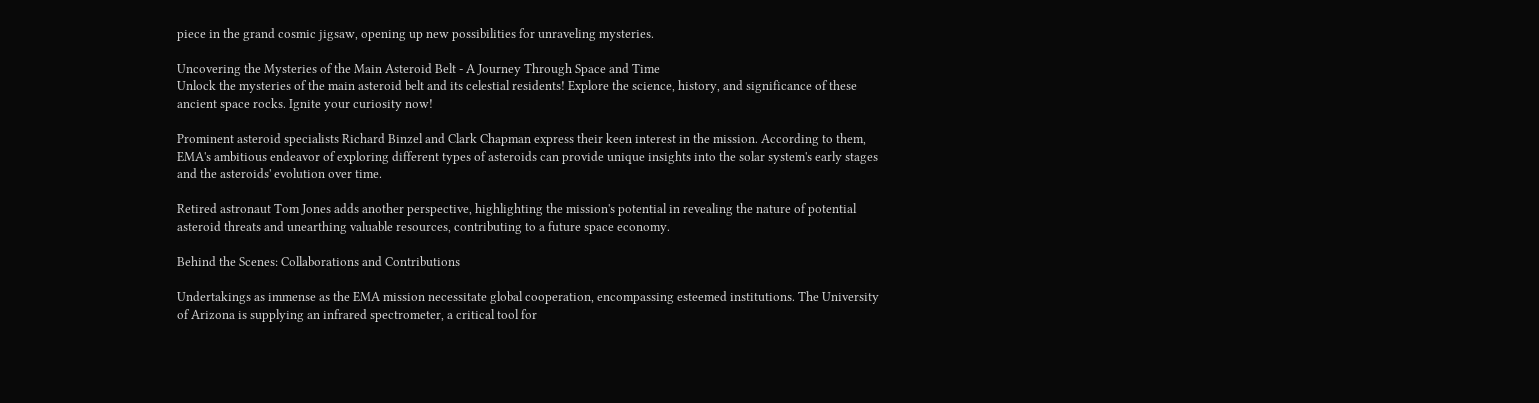piece in the grand cosmic jigsaw, opening up new possibilities for unraveling mysteries.

Uncovering the Mysteries of the Main Asteroid Belt - A Journey Through Space and Time
Unlock the mysteries of the main asteroid belt and its celestial residents! Explore the science, history, and significance of these ancient space rocks. Ignite your curiosity now!

Prominent asteroid specialists Richard Binzel and Clark Chapman express their keen interest in the mission. According to them, EMA's ambitious endeavor of exploring different types of asteroids can provide unique insights into the solar system's early stages and the asteroids' evolution over time.

Retired astronaut Tom Jones adds another perspective, highlighting the mission's potential in revealing the nature of potential asteroid threats and unearthing valuable resources, contributing to a future space economy.

Behind the Scenes: Collaborations and Contributions

Undertakings as immense as the EMA mission necessitate global cooperation, encompassing esteemed institutions. The University of Arizona is supplying an infrared spectrometer, a critical tool for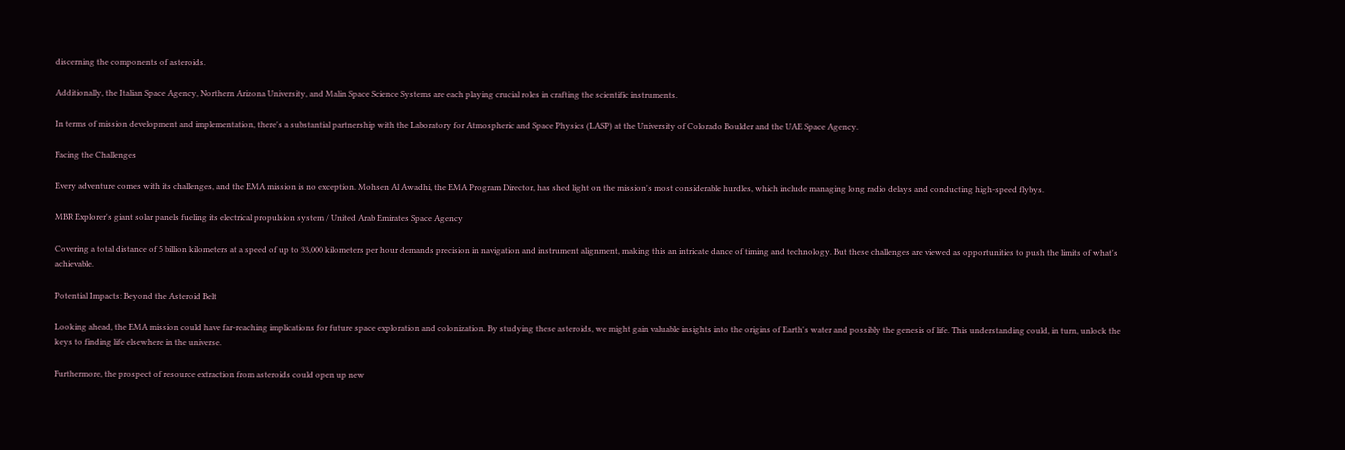discerning the components of asteroids.

Additionally, the Italian Space Agency, Northern Arizona University, and Malin Space Science Systems are each playing crucial roles in crafting the scientific instruments.

In terms of mission development and implementation, there's a substantial partnership with the Laboratory for Atmospheric and Space Physics (LASP) at the University of Colorado Boulder and the UAE Space Agency.

Facing the Challenges

Every adventure comes with its challenges, and the EMA mission is no exception. Mohsen Al Awadhi, the EMA Program Director, has shed light on the mission's most considerable hurdles, which include managing long radio delays and conducting high-speed flybys.

MBR Explorer's giant solar panels fueling its electrical propulsion system / United Arab Emirates Space Agency

Covering a total distance of 5 billion kilometers at a speed of up to 33,000 kilometers per hour demands precision in navigation and instrument alignment, making this an intricate dance of timing and technology. But these challenges are viewed as opportunities to push the limits of what's achievable.

Potential Impacts: Beyond the Asteroid Belt

Looking ahead, the EMA mission could have far-reaching implications for future space exploration and colonization. By studying these asteroids, we might gain valuable insights into the origins of Earth's water and possibly the genesis of life. This understanding could, in turn, unlock the keys to finding life elsewhere in the universe.

Furthermore, the prospect of resource extraction from asteroids could open up new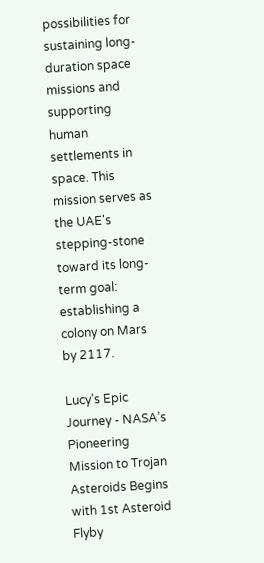possibilities for sustaining long-duration space missions and supporting human settlements in space. This mission serves as the UAE's stepping-stone toward its long-term goal: establishing a colony on Mars by 2117.

Lucy’s Epic Journey - NASA’s Pioneering Mission to Trojan Asteroids Begins with 1st Asteroid Flyby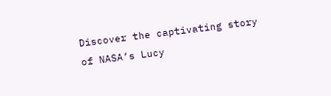Discover the captivating story of NASA’s Lucy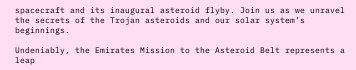spacecraft and its inaugural asteroid flyby. Join us as we unravel the secrets of the Trojan asteroids and our solar system’s beginnings.

Undeniably, the Emirates Mission to the Asteroid Belt represents a leap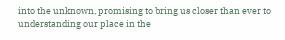into the unknown, promising to bring us closer than ever to understanding our place in the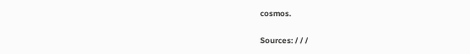cosmos.

Sources: / / /